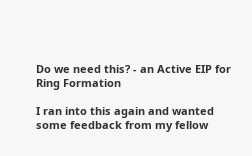Do we need this? - an Active EIP for Ring Formation

I ran into this again and wanted some feedback from my fellow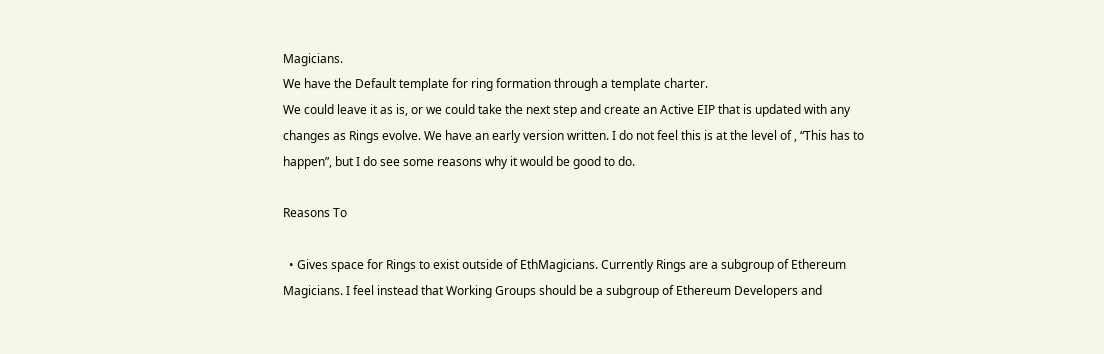Magicians.
We have the Default template for ring formation through a template charter.
We could leave it as is, or we could take the next step and create an Active EIP that is updated with any changes as Rings evolve. We have an early version written. I do not feel this is at the level of , “This has to happen”, but I do see some reasons why it would be good to do.

Reasons To

  • Gives space for Rings to exist outside of EthMagicians. Currently Rings are a subgroup of Ethereum Magicians. I feel instead that Working Groups should be a subgroup of Ethereum Developers and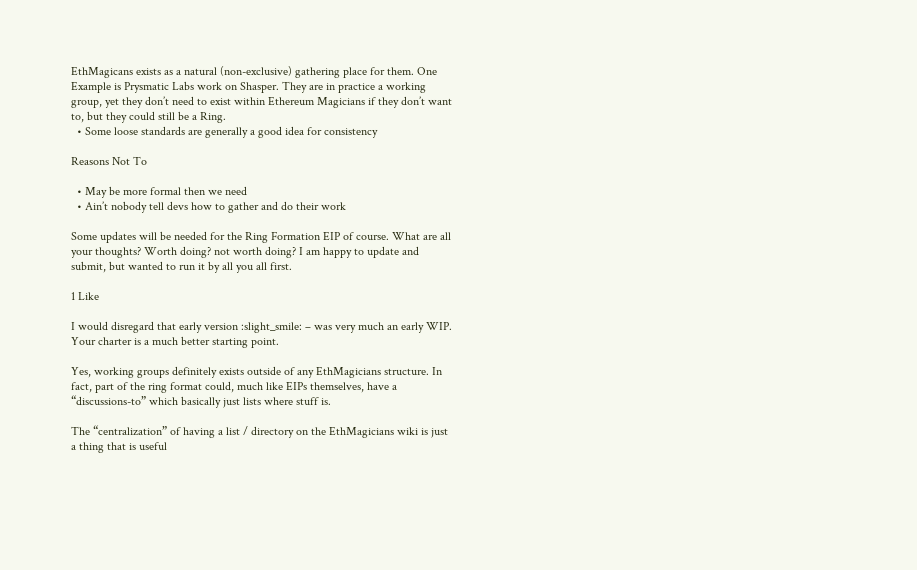EthMagicans exists as a natural (non-exclusive) gathering place for them. One Example is Prysmatic Labs work on Shasper. They are in practice a working group, yet they don’t need to exist within Ethereum Magicians if they don’t want to, but they could still be a Ring.
  • Some loose standards are generally a good idea for consistency

Reasons Not To

  • May be more formal then we need
  • Ain’t nobody tell devs how to gather and do their work

Some updates will be needed for the Ring Formation EIP of course. What are all your thoughts? Worth doing? not worth doing? I am happy to update and submit, but wanted to run it by all you all first.

1 Like

I would disregard that early version :slight_smile: – was very much an early WIP. Your charter is a much better starting point.

Yes, working groups definitely exists outside of any EthMagicians structure. In fact, part of the ring format could, much like EIPs themselves, have a “discussions-to” which basically just lists where stuff is.

The “centralization” of having a list / directory on the EthMagicians wiki is just a thing that is useful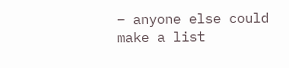– anyone else could make a list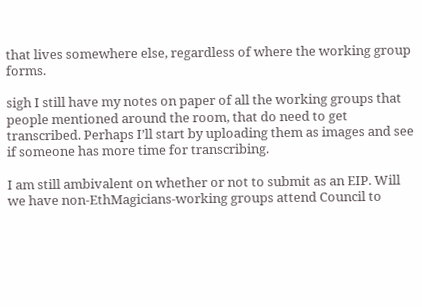that lives somewhere else, regardless of where the working group forms.

sigh I still have my notes on paper of all the working groups that people mentioned around the room, that do need to get transcribed. Perhaps I’ll start by uploading them as images and see if someone has more time for transcribing.

I am still ambivalent on whether or not to submit as an EIP. Will we have non-EthMagicians-working groups attend Council to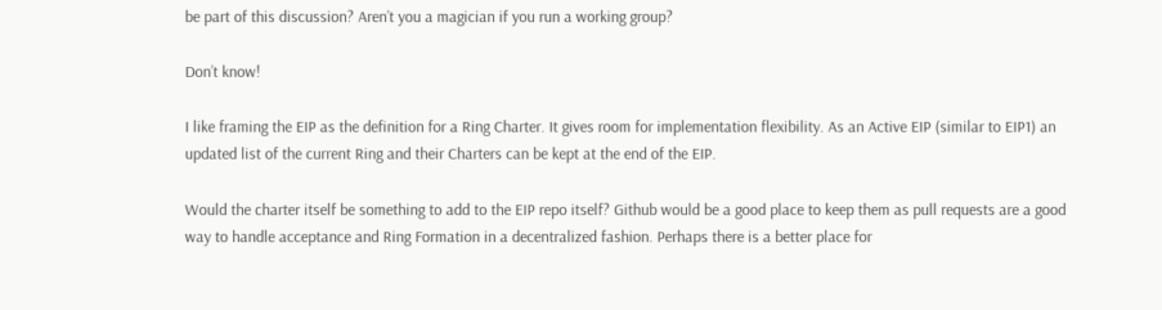be part of this discussion? Aren’t you a magician if you run a working group?

Don’t know!

I like framing the EIP as the definition for a Ring Charter. It gives room for implementation flexibility. As an Active EIP (similar to EIP1) an updated list of the current Ring and their Charters can be kept at the end of the EIP.

Would the charter itself be something to add to the EIP repo itself? Github would be a good place to keep them as pull requests are a good way to handle acceptance and Ring Formation in a decentralized fashion. Perhaps there is a better place for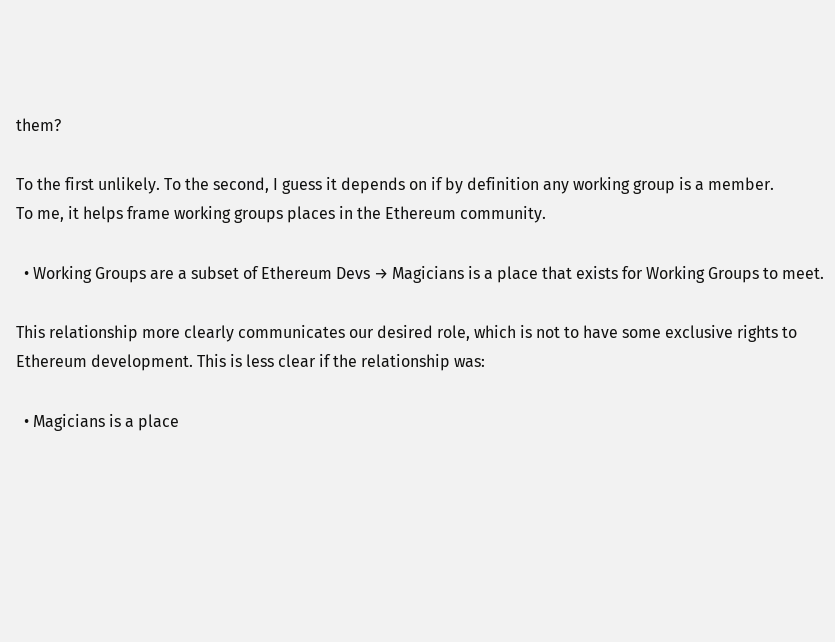them?

To the first unlikely. To the second, I guess it depends on if by definition any working group is a member.
To me, it helps frame working groups places in the Ethereum community.

  • Working Groups are a subset of Ethereum Devs → Magicians is a place that exists for Working Groups to meet.

This relationship more clearly communicates our desired role, which is not to have some exclusive rights to Ethereum development. This is less clear if the relationship was:

  • Magicians is a place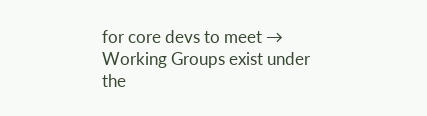for core devs to meet → Working Groups exist under the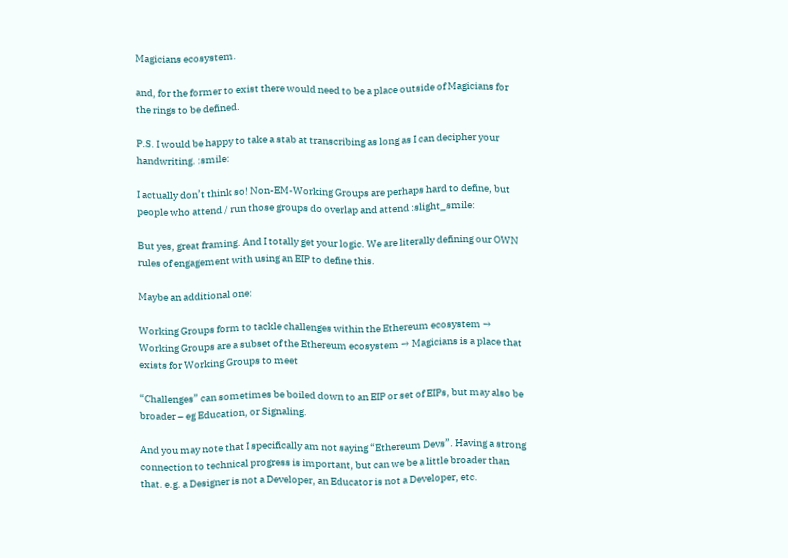Magicians ecosystem.

and, for the former to exist there would need to be a place outside of Magicians for the rings to be defined.

P.S. I would be happy to take a stab at transcribing as long as I can decipher your handwriting. :smile:

I actually don’t think so! Non-EM-Working Groups are perhaps hard to define, but people who attend / run those groups do overlap and attend :slight_smile:

But yes, great framing. And I totally get your logic. We are literally defining our OWN rules of engagement with using an EIP to define this.

Maybe an additional one:

Working Groups form to tackle challenges within the Ethereum ecosystem → Working Groups are a subset of the Ethereum ecosystem → Magicians is a place that exists for Working Groups to meet

“Challenges” can sometimes be boiled down to an EIP or set of EIPs, but may also be broader – eg Education, or Signaling.

And you may note that I specifically am not saying “Ethereum Devs”. Having a strong connection to technical progress is important, but can we be a little broader than that. e.g. a Designer is not a Developer, an Educator is not a Developer, etc.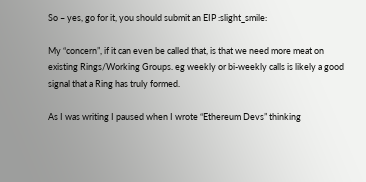So – yes, go for it, you should submit an EIP :slight_smile:

My “concern”, if it can even be called that, is that we need more meat on existing Rings/Working Groups. eg weekly or bi-weekly calls is likely a good signal that a Ring has truly formed.

As I was writing I paused when I wrote “Ethereum Devs” thinking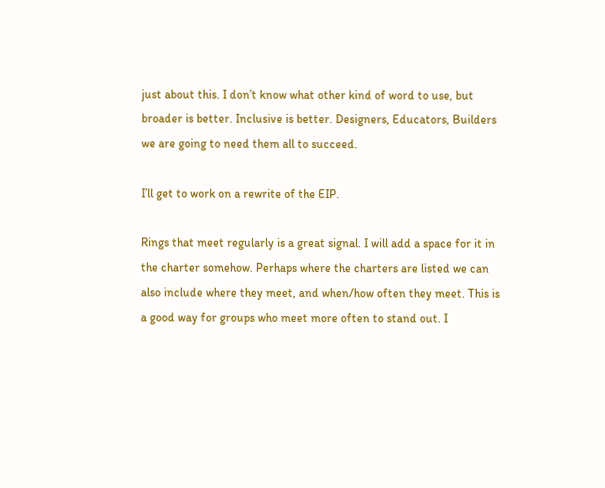just about this. I don’t know what other kind of word to use, but broader is better. Inclusive is better. Designers, Educators, Builders we are going to need them all to succeed.

I’ll get to work on a rewrite of the EIP.

Rings that meet regularly is a great signal. I will add a space for it in the charter somehow. Perhaps where the charters are listed we can also include where they meet, and when/how often they meet. This is a good way for groups who meet more often to stand out. I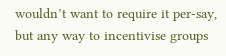wouldn’t want to require it per-say, but any way to incentivise groups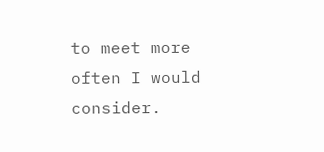to meet more often I would consider.